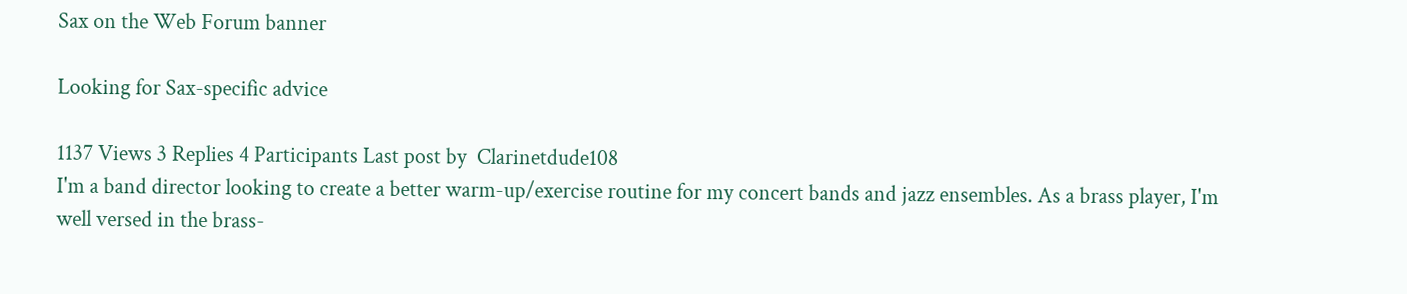Sax on the Web Forum banner

Looking for Sax-specific advice

1137 Views 3 Replies 4 Participants Last post by  Clarinetdude108
I'm a band director looking to create a better warm-up/exercise routine for my concert bands and jazz ensembles. As a brass player, I'm well versed in the brass-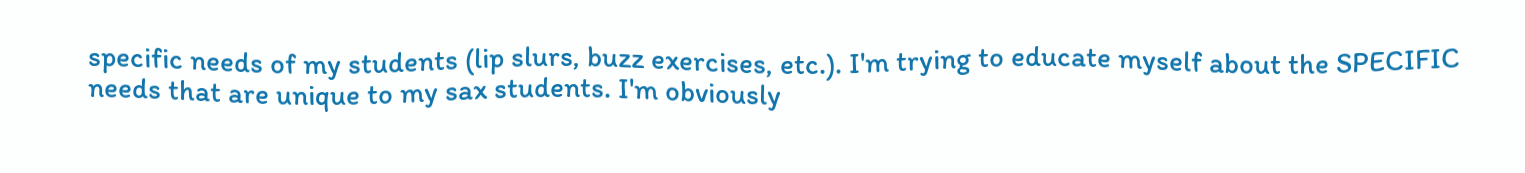specific needs of my students (lip slurs, buzz exercises, etc.). I'm trying to educate myself about the SPECIFIC needs that are unique to my sax students. I'm obviously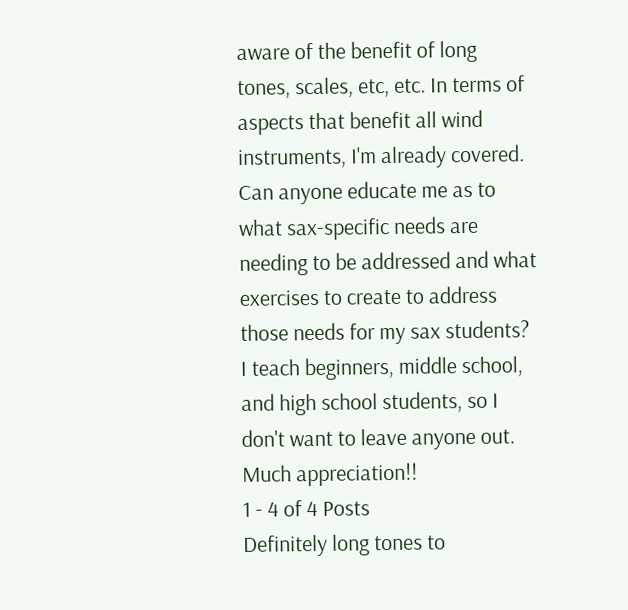aware of the benefit of long tones, scales, etc, etc. In terms of aspects that benefit all wind instruments, I'm already covered. Can anyone educate me as to what sax-specific needs are needing to be addressed and what exercises to create to address those needs for my sax students? I teach beginners, middle school, and high school students, so I don't want to leave anyone out. Much appreciation!!
1 - 4 of 4 Posts
Definitely long tones to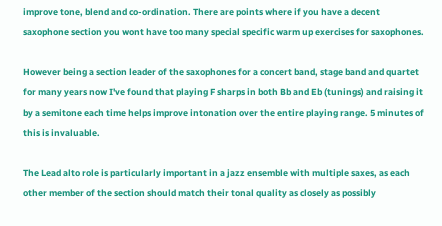improve tone, blend and co-ordination. There are points where if you have a decent saxophone section you wont have too many special specific warm up exercises for saxophones.

However being a section leader of the saxophones for a concert band, stage band and quartet for many years now I've found that playing F sharps in both Bb and Eb (tunings) and raising it by a semitone each time helps improve intonation over the entire playing range. 5 minutes of this is invaluable.

The Lead alto role is particularly important in a jazz ensemble with multiple saxes, as each other member of the section should match their tonal quality as closely as possibly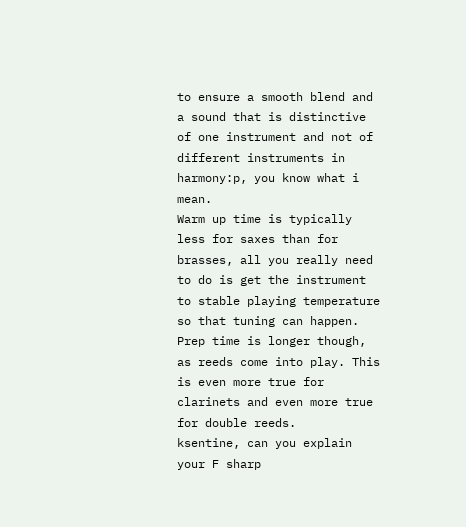to ensure a smooth blend and a sound that is distinctive of one instrument and not of different instruments in harmony:p, you know what i mean.
Warm up time is typically less for saxes than for brasses, all you really need to do is get the instrument to stable playing temperature so that tuning can happen. Prep time is longer though, as reeds come into play. This is even more true for clarinets and even more true for double reeds.
ksentine, can you explain your F sharp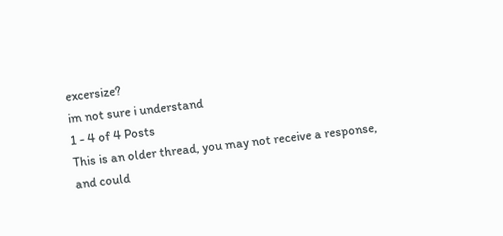excersize?
im not sure i understand
1 - 4 of 4 Posts
This is an older thread, you may not receive a response, and could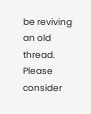be reviving an old thread. Please consider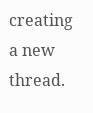creating a new thread.